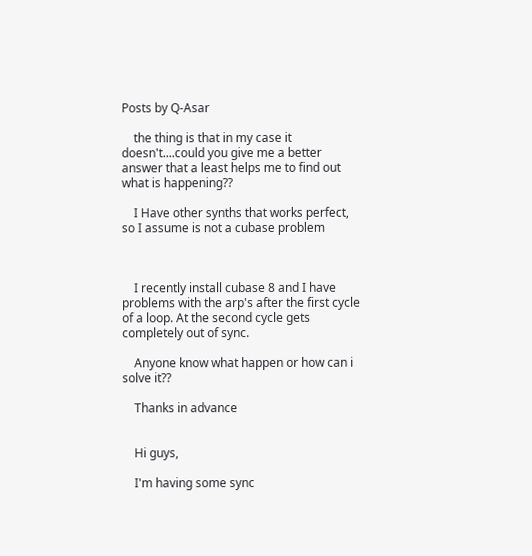Posts by Q-Asar

    the thing is that in my case it doesn't....could you give me a better answer that a least helps me to find out what is happening??

    I Have other synths that works perfect, so I assume is not a cubase problem



    I recently install cubase 8 and I have problems with the arp's after the first cycle of a loop. At the second cycle gets completely out of sync.

    Anyone know what happen or how can i solve it??

    Thanks in advance


    Hi guys,

    I'm having some sync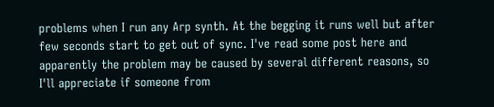problems when I run any Arp synth. At the begging it runs well but after few seconds start to get out of sync. I've read some post here and apparently the problem may be caused by several different reasons, so I'll appreciate if someone from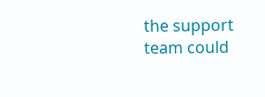the support team could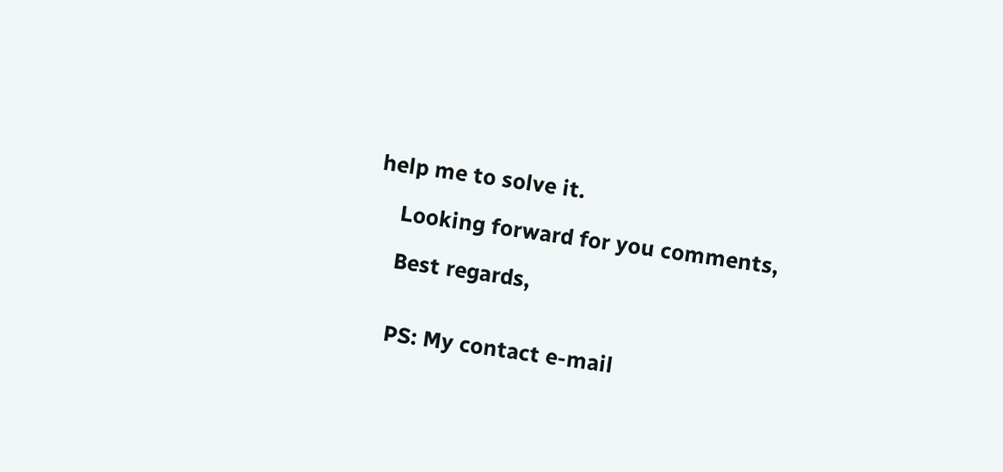help me to solve it.

    Looking forward for you comments,

    Best regards,


    PS: My contact e-mail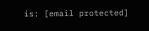is: [email protected]